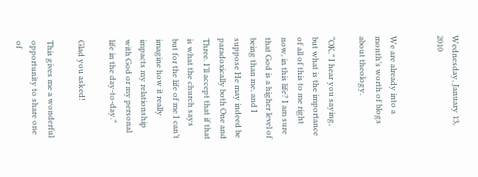Wednesday, January 13, 2010


We are already into a month’s worth of blogs about theology.

“OK,” I hear you saying, but what is the importance of all of this to me right now, in this life? I am sure that God is a higher level of being than me, and I suppose He may indeed be paradoxically both One and Three. I’ll accept that if that is what the church says but for the life of me I can’t imagine how it really impacts my relationship with God or my personal life in the day-to-day.”

Glad you asked!

This gives me a wonderful opportunity to share one of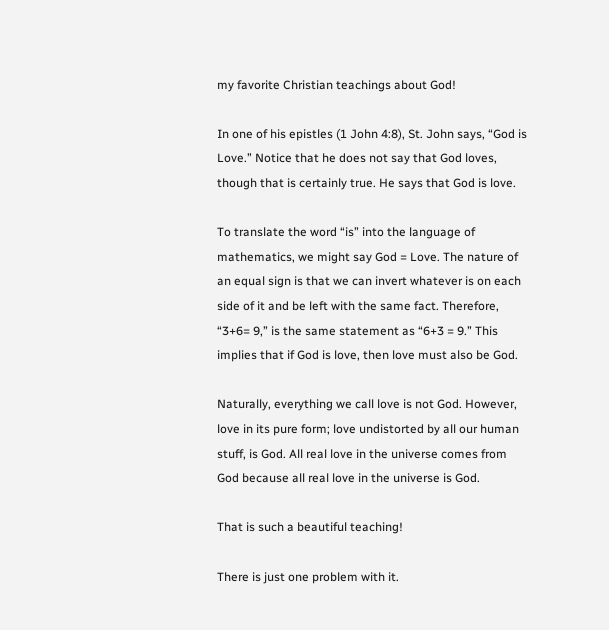my favorite Christian teachings about God!

In one of his epistles (1 John 4:8), St. John says, “God is Love.” Notice that he does not say that God loves, though that is certainly true. He says that God is love.

To translate the word “is” into the language of mathematics, we might say God = Love. The nature of an equal sign is that we can invert whatever is on each side of it and be left with the same fact. Therefore, “3+6= 9,” is the same statement as “6+3 = 9.” This implies that if God is love, then love must also be God.

Naturally, everything we call love is not God. However, love in its pure form; love undistorted by all our human stuff, is God. All real love in the universe comes from God because all real love in the universe is God.

That is such a beautiful teaching!

There is just one problem with it.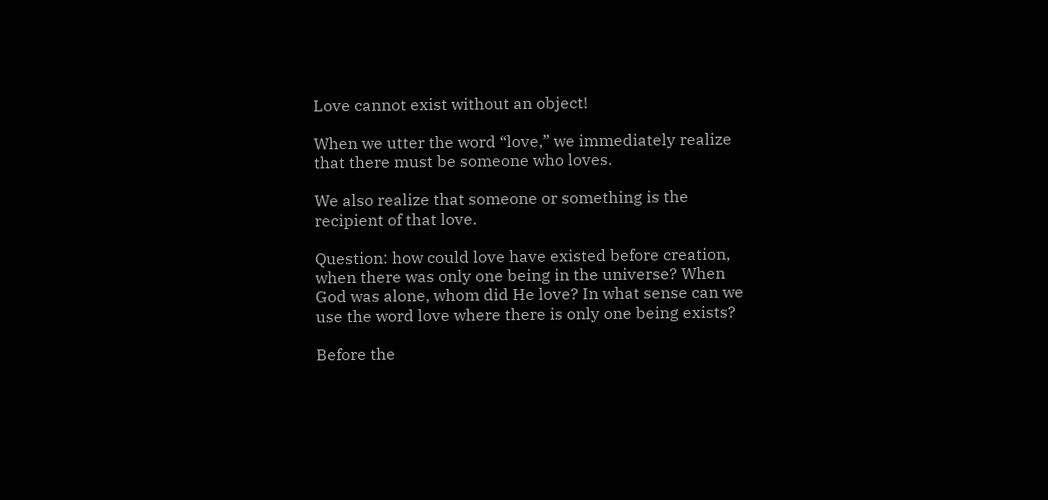Love cannot exist without an object!

When we utter the word “love,” we immediately realize that there must be someone who loves.

We also realize that someone or something is the recipient of that love.

Question: how could love have existed before creation, when there was only one being in the universe? When God was alone, whom did He love? In what sense can we use the word love where there is only one being exists?

Before the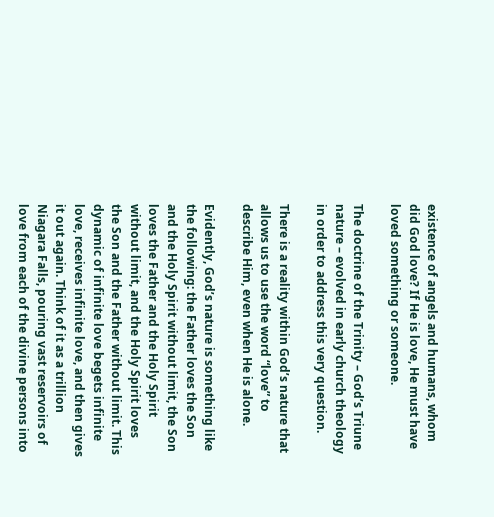existence of angels and humans, whom did God love? If He is love, He must have loved something or someone.

The doctrine of the Trinity – God’s Triune nature – evolved in early church theology in order to address this very question.

There is a reality within God’s nature that allows us to use the word “love” to describe Him, even when He is alone.

Evidently, God’s nature is something like the following: the Father loves the Son and the Holy Spirit without limit, the Son loves the Father and the Holy Spirit without limit, and the Holy Spirit loves the Son and the Father without limit. This dynamic of infinite love begets infinite love, receives infinite love, and then gives it out again. Think of it as a trillion Niagara Falls, pouring vast reservoirs of love from each of the divine persons into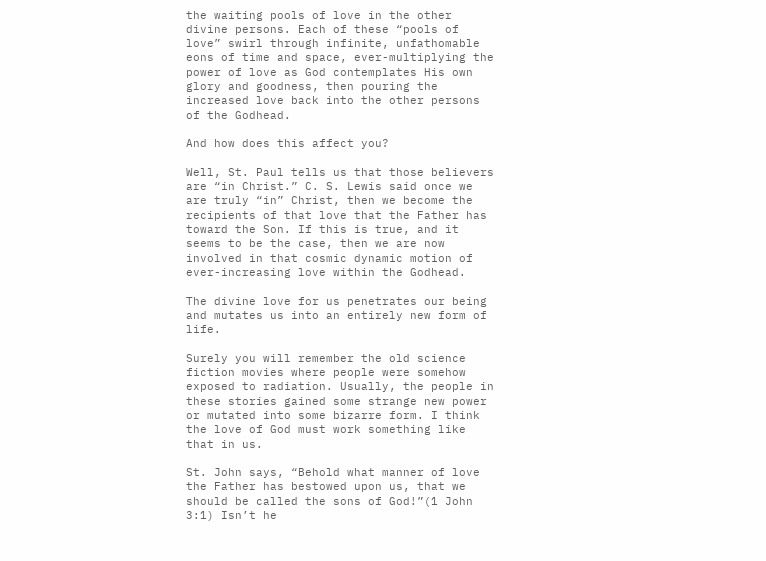the waiting pools of love in the other divine persons. Each of these “pools of love” swirl through infinite, unfathomable eons of time and space, ever-multiplying the power of love as God contemplates His own glory and goodness, then pouring the increased love back into the other persons of the Godhead.

And how does this affect you?

Well, St. Paul tells us that those believers are “in Christ.” C. S. Lewis said once we are truly “in” Christ, then we become the recipients of that love that the Father has toward the Son. If this is true, and it seems to be the case, then we are now involved in that cosmic dynamic motion of ever-increasing love within the Godhead.

The divine love for us penetrates our being and mutates us into an entirely new form of life.

Surely you will remember the old science fiction movies where people were somehow exposed to radiation. Usually, the people in these stories gained some strange new power or mutated into some bizarre form. I think the love of God must work something like that in us.

St. John says, “Behold what manner of love the Father has bestowed upon us, that we should be called the sons of God!”(1 John 3:1) Isn’t he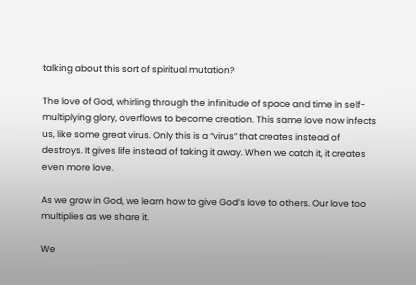talking about this sort of spiritual mutation?

The love of God, whirling through the infinitude of space and time in self-multiplying glory, overflows to become creation. This same love now infects us, like some great virus. Only this is a “virus” that creates instead of destroys. It gives life instead of taking it away. When we catch it, it creates even more love.

As we grow in God, we learn how to give God’s love to others. Our love too multiplies as we share it.

We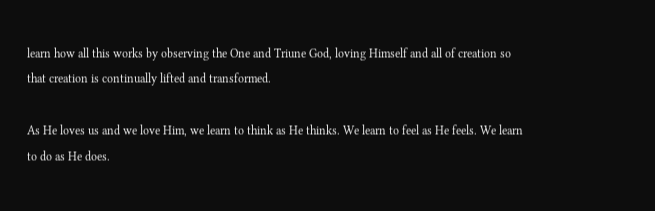learn how all this works by observing the One and Triune God, loving Himself and all of creation so that creation is continually lifted and transformed.

As He loves us and we love Him, we learn to think as He thinks. We learn to feel as He feels. We learn to do as He does.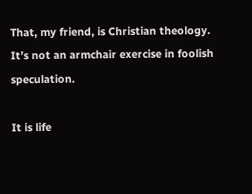That, my friend, is Christian theology. It’s not an armchair exercise in foolish speculation.

It is life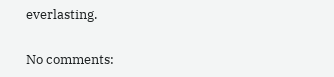everlasting.

No comments: